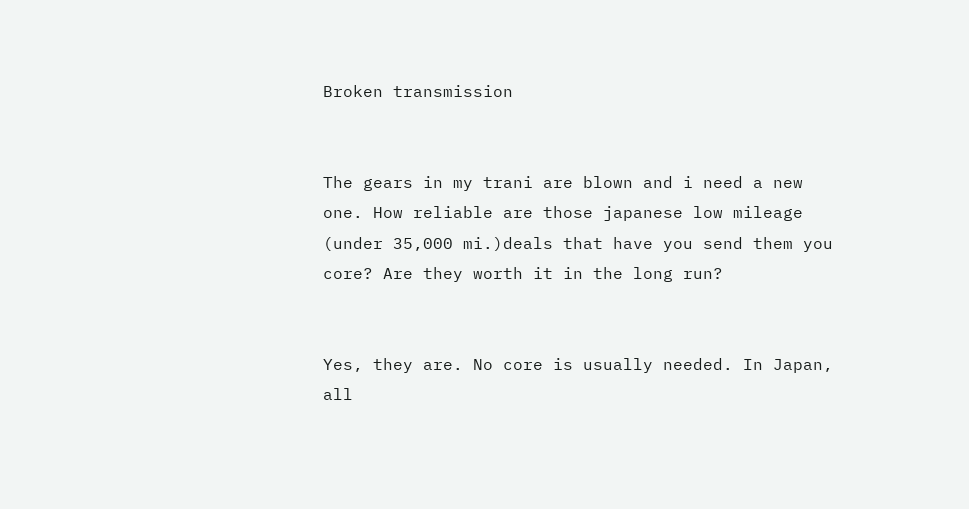Broken transmission


The gears in my trani are blown and i need a new one. How reliable are those japanese low mileage (under 35,000 mi.)deals that have you send them you core? Are they worth it in the long run?


Yes, they are. No core is usually needed. In Japan, all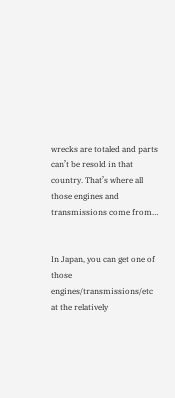wrecks are totaled and parts can’t be resold in that country. That’s where all those engines and transmissions come from…


In Japan, you can get one of those engines/transmissions/etc at the relatively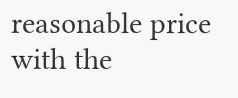reasonable price with the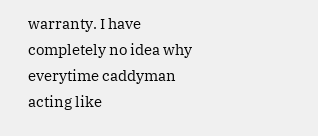warranty. I have completely no idea why everytime caddyman acting like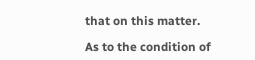that on this matter.

As to the condition of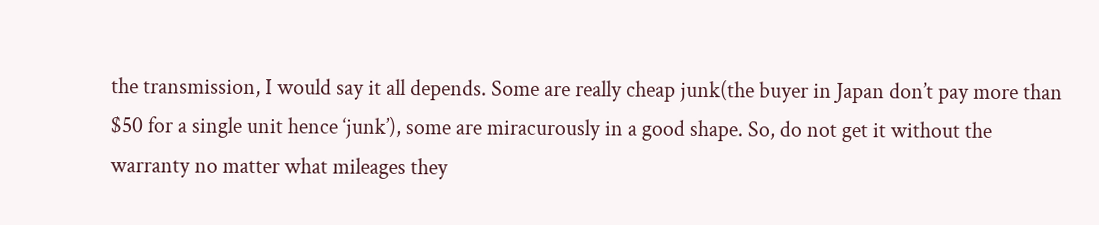the transmission, I would say it all depends. Some are really cheap junk(the buyer in Japan don’t pay more than $50 for a single unit hence ‘junk’), some are miracurously in a good shape. So, do not get it without the warranty no matter what mileages they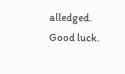alledged. Good luck.